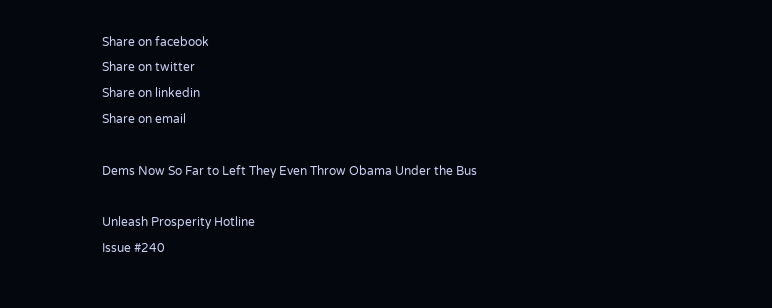Share on facebook
Share on twitter
Share on linkedin
Share on email

Dems Now So Far to Left They Even Throw Obama Under the Bus

Unleash Prosperity Hotline
Issue #240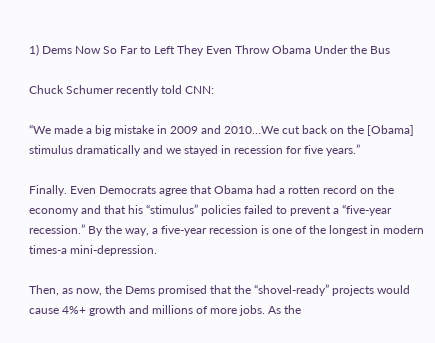1) Dems Now So Far to Left They Even Throw Obama Under the Bus

Chuck Schumer recently told CNN:

“We made a big mistake in 2009 and 2010…We cut back on the [Obama] stimulus dramatically and we stayed in recession for five years.”

Finally. Even Democrats agree that Obama had a rotten record on the economy and that his “stimulus” policies failed to prevent a “five-year recession.” By the way, a five-year recession is one of the longest in modern times-a mini-depression.

Then, as now, the Dems promised that the “shovel-ready” projects would cause 4%+ growth and millions of more jobs. As the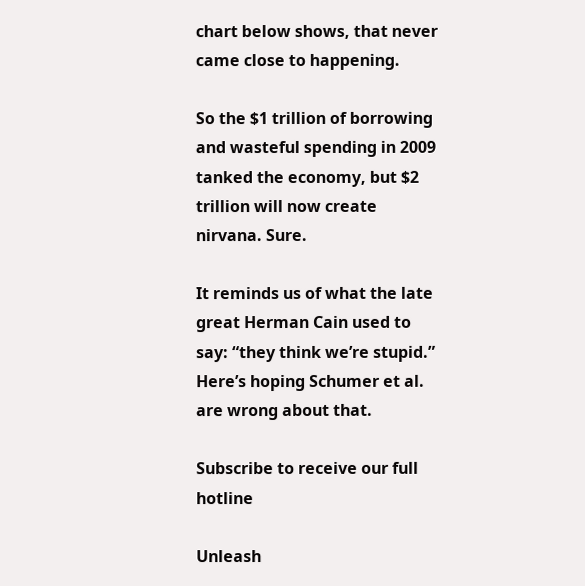chart below shows, that never came close to happening.

So the $1 trillion of borrowing and wasteful spending in 2009 tanked the economy, but $2 trillion will now create nirvana. Sure.

It reminds us of what the late great Herman Cain used to say: “they think we’re stupid.” Here’s hoping Schumer et al. are wrong about that.

Subscribe to receive our full hotline

Unleash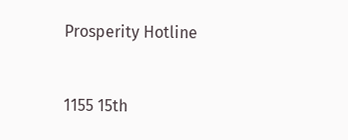Prosperity Hotline


1155 15th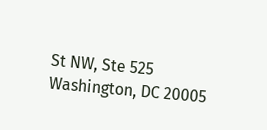St NW, Ste 525
Washington, DC 20005